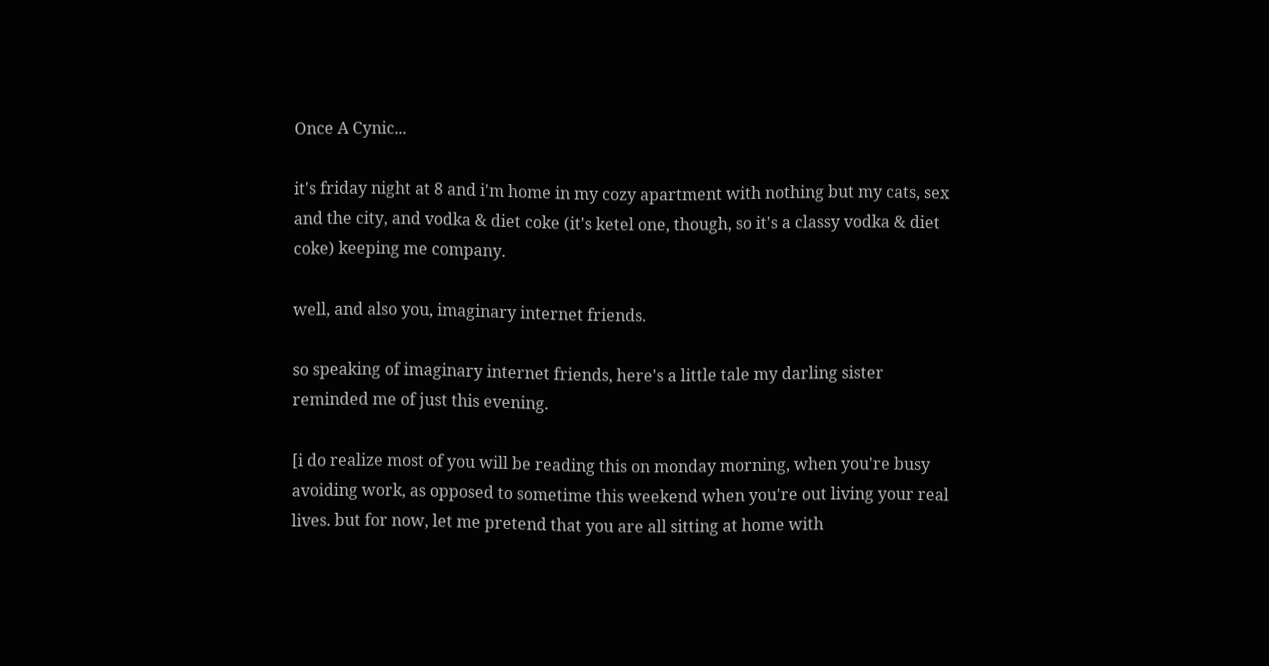Once A Cynic...

it's friday night at 8 and i'm home in my cozy apartment with nothing but my cats, sex and the city, and vodka & diet coke (it's ketel one, though, so it's a classy vodka & diet coke) keeping me company.

well, and also you, imaginary internet friends.

so speaking of imaginary internet friends, here's a little tale my darling sister reminded me of just this evening.

[i do realize most of you will be reading this on monday morning, when you're busy avoiding work, as opposed to sometime this weekend when you're out living your real lives. but for now, let me pretend that you are all sitting at home with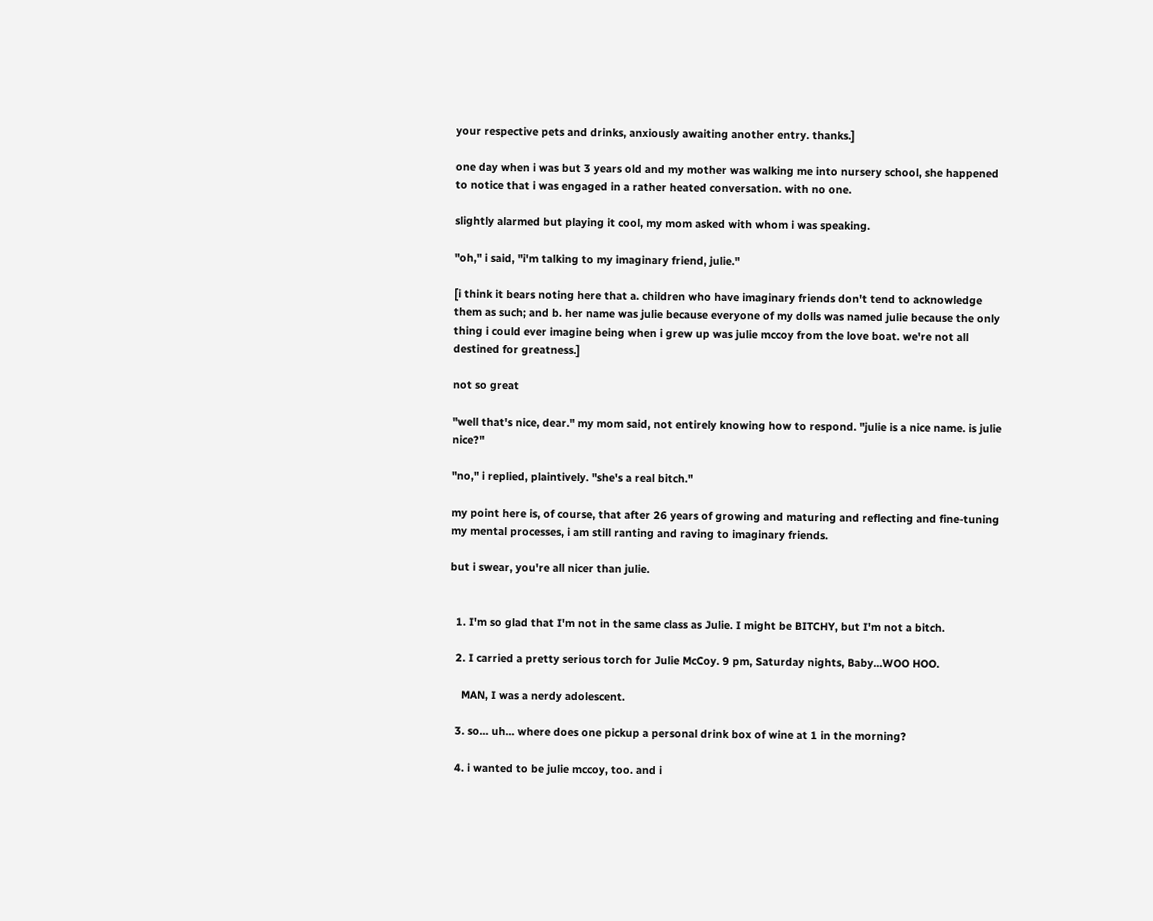your respective pets and drinks, anxiously awaiting another entry. thanks.]

one day when i was but 3 years old and my mother was walking me into nursery school, she happened to notice that i was engaged in a rather heated conversation. with no one.

slightly alarmed but playing it cool, my mom asked with whom i was speaking.

"oh," i said, "i'm talking to my imaginary friend, julie."

[i think it bears noting here that a. children who have imaginary friends don't tend to acknowledge them as such; and b. her name was julie because everyone of my dolls was named julie because the only thing i could ever imagine being when i grew up was julie mccoy from the love boat. we're not all destined for greatness.]

not so great

"well that's nice, dear." my mom said, not entirely knowing how to respond. "julie is a nice name. is julie nice?"

"no," i replied, plaintively. "she's a real bitch."

my point here is, of course, that after 26 years of growing and maturing and reflecting and fine-tuning my mental processes, i am still ranting and raving to imaginary friends.

but i swear, you're all nicer than julie.


  1. I'm so glad that I'm not in the same class as Julie. I might be BITCHY, but I'm not a bitch.

  2. I carried a pretty serious torch for Julie McCoy. 9 pm, Saturday nights, Baby...WOO HOO.

    MAN, I was a nerdy adolescent.

  3. so... uh... where does one pickup a personal drink box of wine at 1 in the morning?

  4. i wanted to be julie mccoy, too. and i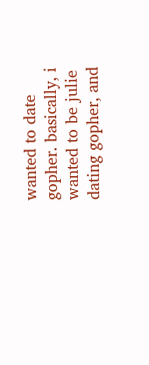wanted to date gopher. basically, i wanted to be julie dating gopher, and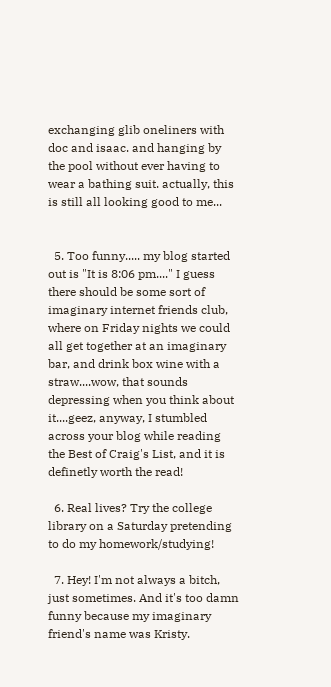exchanging glib oneliners with doc and isaac. and hanging by the pool without ever having to wear a bathing suit. actually, this is still all looking good to me...


  5. Too funny..... my blog started out is "It is 8:06 pm...." I guess there should be some sort of imaginary internet friends club, where on Friday nights we could all get together at an imaginary bar, and drink box wine with a straw....wow, that sounds depressing when you think about it....geez, anyway, I stumbled across your blog while reading the Best of Craig's List, and it is definetly worth the read!

  6. Real lives? Try the college library on a Saturday pretending to do my homework/studying!

  7. Hey! I'm not always a bitch, just sometimes. And it's too damn funny because my imaginary friend's name was Kristy.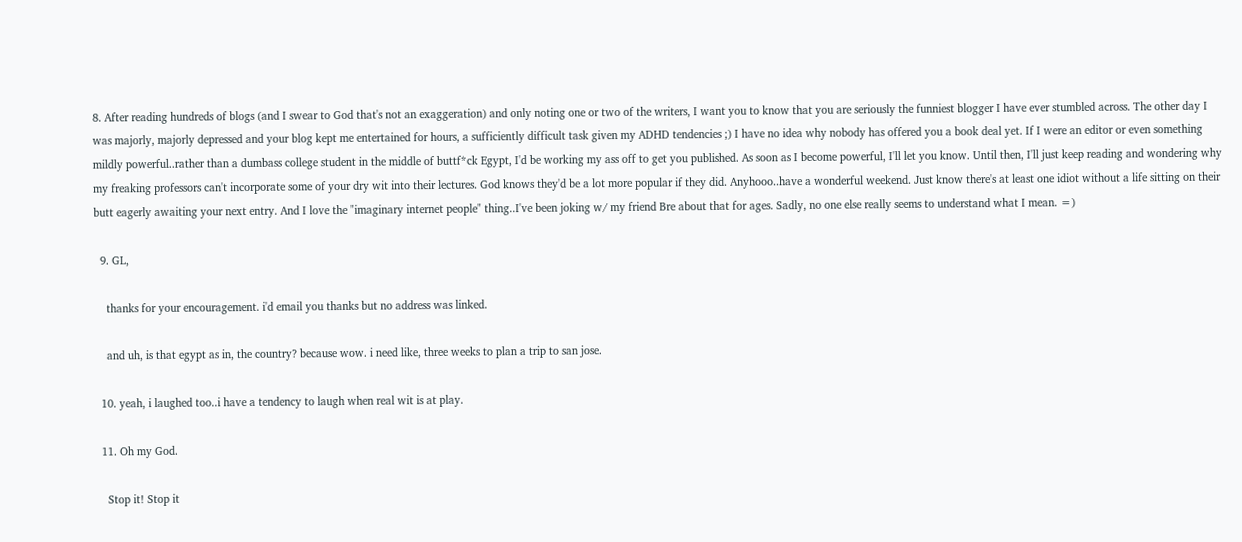8. After reading hundreds of blogs (and I swear to God that's not an exaggeration) and only noting one or two of the writers, I want you to know that you are seriously the funniest blogger I have ever stumbled across. The other day I was majorly, majorly depressed and your blog kept me entertained for hours, a sufficiently difficult task given my ADHD tendencies ;) I have no idea why nobody has offered you a book deal yet. If I were an editor or even something mildly powerful..rather than a dumbass college student in the middle of buttf*ck Egypt, I'd be working my ass off to get you published. As soon as I become powerful, I'll let you know. Until then, I'll just keep reading and wondering why my freaking professors can't incorporate some of your dry wit into their lectures. God knows they'd be a lot more popular if they did. Anyhooo..have a wonderful weekend. Just know there's at least one idiot without a life sitting on their butt eagerly awaiting your next entry. And I love the "imaginary internet people" thing..I've been joking w/ my friend Bre about that for ages. Sadly, no one else really seems to understand what I mean. =)

  9. GL,

    thanks for your encouragement. i'd email you thanks but no address was linked.

    and uh, is that egypt as in, the country? because wow. i need like, three weeks to plan a trip to san jose.

  10. yeah, i laughed too..i have a tendency to laugh when real wit is at play.

  11. Oh my God.

    Stop it! Stop it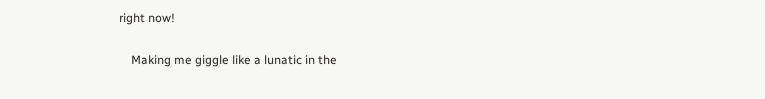right now!

    Making me giggle like a lunatic in the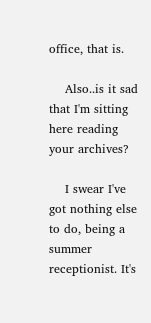office, that is.

    Also..is it sad that I'm sitting here reading your archives?

    I swear I've got nothing else to do, being a summer receptionist. It's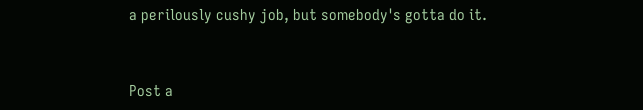a perilously cushy job, but somebody's gotta do it.


Post a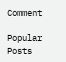Comment

Popular Posts